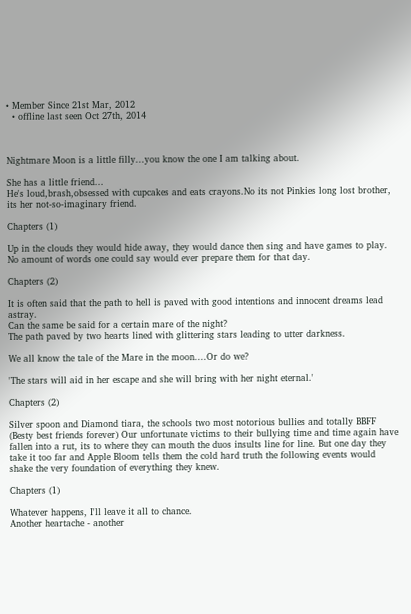• Member Since 21st Mar, 2012
  • offline last seen Oct 27th, 2014



Nightmare Moon is a little filly...you know the one I am talking about.

She has a little friend...
He's loud,brash,obsessed with cupcakes and eats crayons.No its not Pinkies long lost brother, its her not-so-imaginary friend.

Chapters (1)

Up in the clouds they would hide away, they would dance then sing and have games to play.
No amount of words one could say would ever prepare them for that day.

Chapters (2)

It is often said that the path to hell is paved with good intentions and innocent dreams lead astray.
Can the same be said for a certain mare of the night?
The path paved by two hearts lined with glittering stars leading to utter darkness.

We all know the tale of the Mare in the moon....Or do we?

'The stars will aid in her escape and she will bring with her night eternal.'

Chapters (2)

Silver spoon and Diamond tiara, the schools two most notorious bullies and totally BBFF (Besty best friends forever) Our unfortunate victims to their bullying time and time again have fallen into a rut, its to where they can mouth the duos insults line for line. But one day they take it too far and Apple Bloom tells them the cold hard truth the following events would shake the very foundation of everything they knew.

Chapters (1)

Whatever happens, I'll leave it all to chance.
Another heartache - another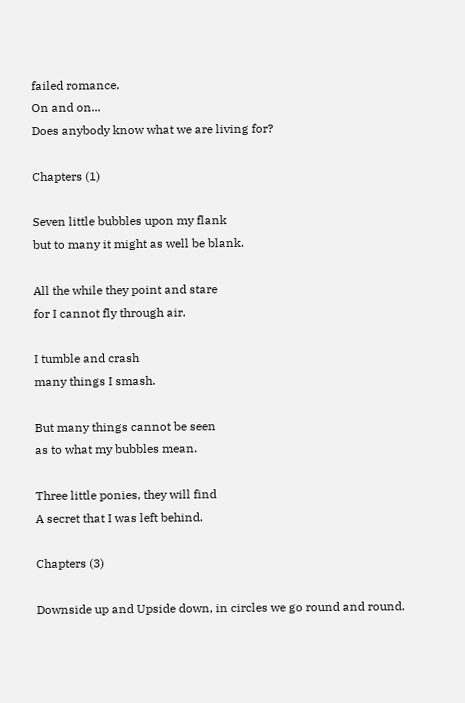failed romance.
On and on...
Does anybody know what we are living for?

Chapters (1)

Seven little bubbles upon my flank
but to many it might as well be blank.

All the while they point and stare
for I cannot fly through air.

I tumble and crash
many things I smash.

But many things cannot be seen
as to what my bubbles mean.

Three little ponies, they will find
A secret that I was left behind.

Chapters (3)

Downside up and Upside down, in circles we go round and round.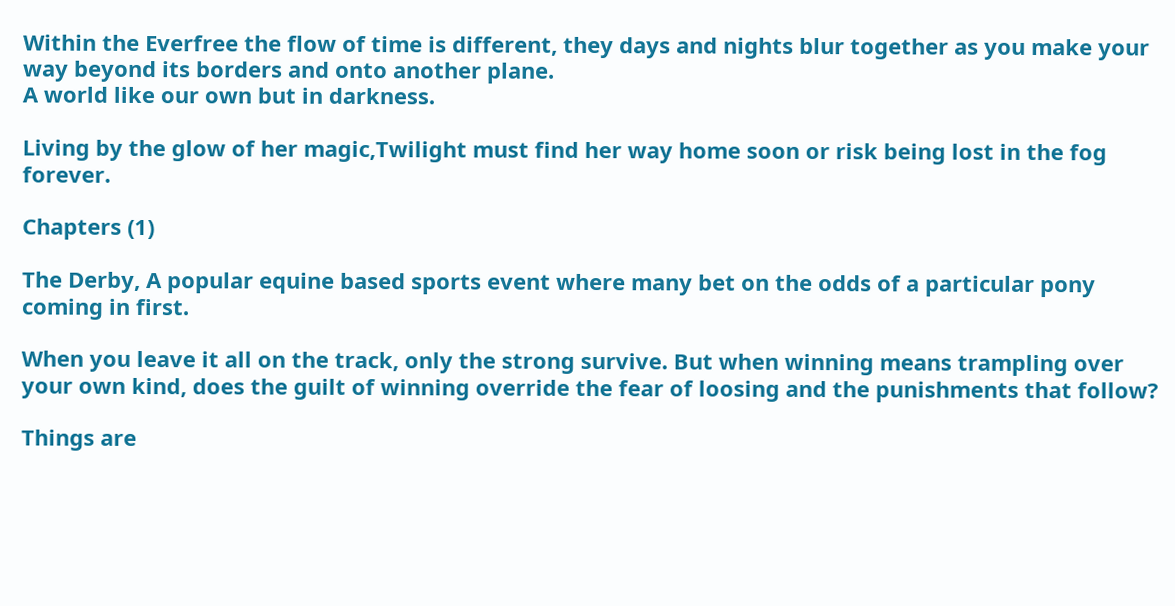Within the Everfree the flow of time is different, they days and nights blur together as you make your way beyond its borders and onto another plane.
A world like our own but in darkness.

Living by the glow of her magic,Twilight must find her way home soon or risk being lost in the fog forever.

Chapters (1)

The Derby, A popular equine based sports event where many bet on the odds of a particular pony coming in first.

When you leave it all on the track, only the strong survive. But when winning means trampling over your own kind, does the guilt of winning override the fear of loosing and the punishments that follow?

Things are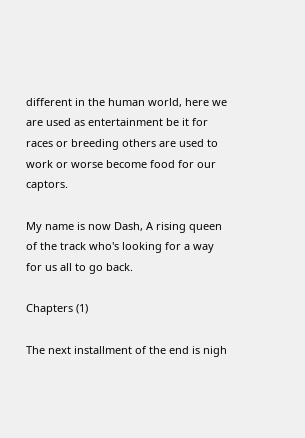different in the human world, here we are used as entertainment be it for races or breeding others are used to work or worse become food for our captors.

My name is now Dash, A rising queen of the track who's looking for a way for us all to go back.

Chapters (1)

The next installment of the end is nigh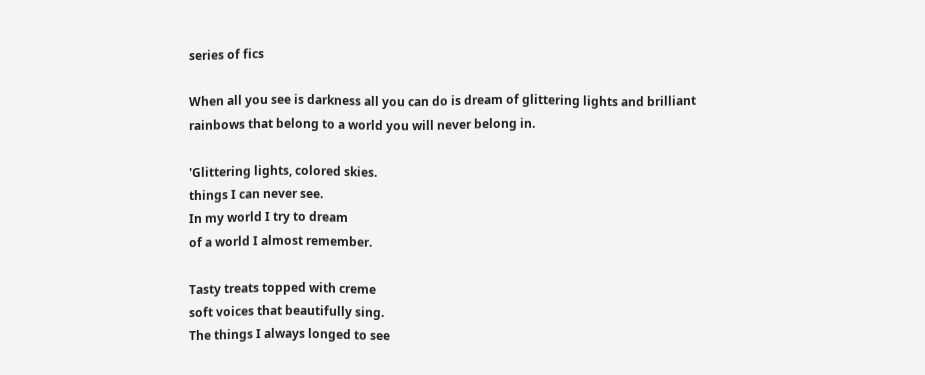series of fics

When all you see is darkness all you can do is dream of glittering lights and brilliant rainbows that belong to a world you will never belong in.

'Glittering lights, colored skies.
things I can never see.
In my world I try to dream
of a world I almost remember.

Tasty treats topped with creme
soft voices that beautifully sing.
The things I always longed to see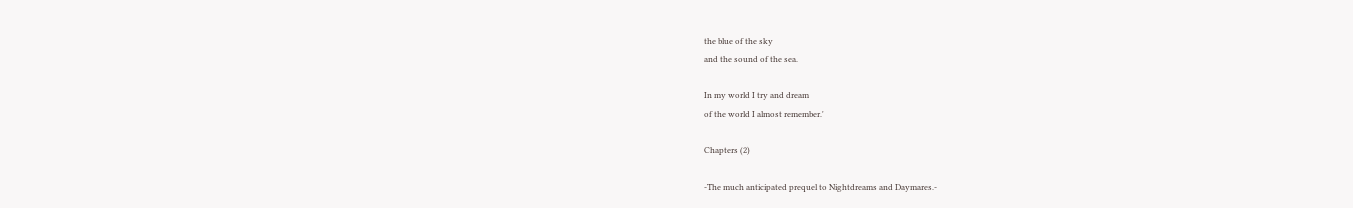the blue of the sky
and the sound of the sea.

In my world I try and dream
of the world I almost remember.'

Chapters (2)

-The much anticipated prequel to Nightdreams and Daymares.-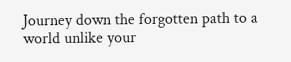Journey down the forgotten path to a world unlike your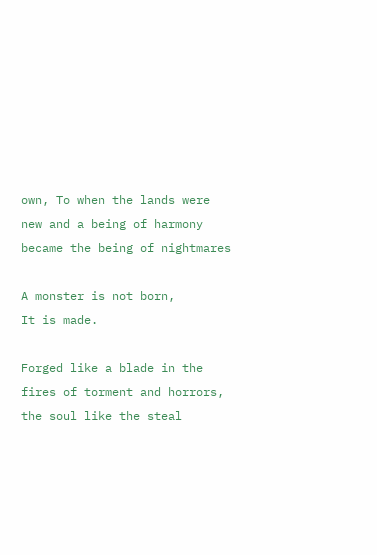own, To when the lands were new and a being of harmony became the being of nightmares

A monster is not born,
It is made.

Forged like a blade in the fires of torment and horrors, the soul like the steal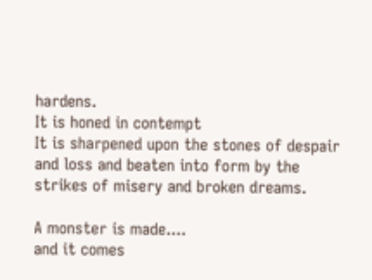hardens.
It is honed in contempt
It is sharpened upon the stones of despair and loss and beaten into form by the strikes of misery and broken dreams.

A monster is made....
and it comes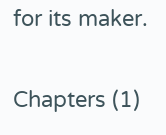for its maker.

Chapters (1)